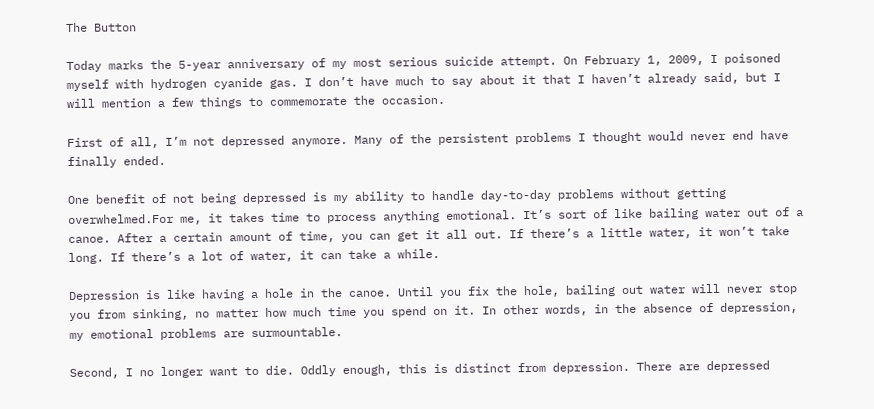The Button

Today marks the 5-year anniversary of my most serious suicide attempt. On February 1, 2009, I poisoned myself with hydrogen cyanide gas. I don’t have much to say about it that I haven’t already said, but I will mention a few things to commemorate the occasion.

First of all, I’m not depressed anymore. Many of the persistent problems I thought would never end have finally ended.

One benefit of not being depressed is my ability to handle day-to-day problems without getting overwhelmed.For me, it takes time to process anything emotional. It’s sort of like bailing water out of a canoe. After a certain amount of time, you can get it all out. If there’s a little water, it won’t take long. If there’s a lot of water, it can take a while.

Depression is like having a hole in the canoe. Until you fix the hole, bailing out water will never stop you from sinking, no matter how much time you spend on it. In other words, in the absence of depression, my emotional problems are surmountable.

Second, I no longer want to die. Oddly enough, this is distinct from depression. There are depressed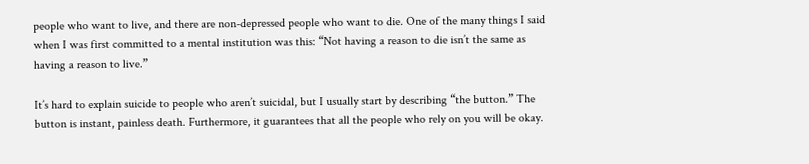people who want to live, and there are non-depressed people who want to die. One of the many things I said when I was first committed to a mental institution was this: “Not having a reason to die isn’t the same as having a reason to live.”

It’s hard to explain suicide to people who aren’t suicidal, but I usually start by describing “the button.” The button is instant, painless death. Furthermore, it guarantees that all the people who rely on you will be okay.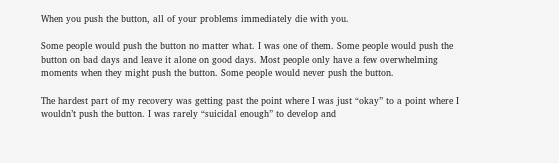When you push the button, all of your problems immediately die with you.

Some people would push the button no matter what. I was one of them. Some people would push the button on bad days and leave it alone on good days. Most people only have a few overwhelming moments when they might push the button. Some people would never push the button.

The hardest part of my recovery was getting past the point where I was just “okay” to a point where I wouldn’t push the button. I was rarely “suicidal enough” to develop and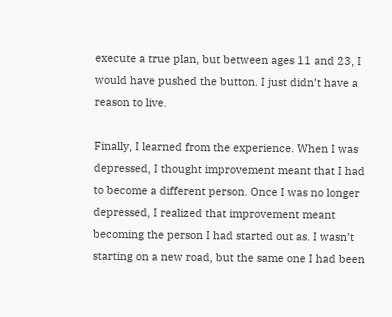execute a true plan, but between ages 11 and 23, I would have pushed the button. I just didn’t have a reason to live.

Finally, I learned from the experience. When I was depressed, I thought improvement meant that I had to become a different person. Once I was no longer depressed, I realized that improvement meant becoming the person I had started out as. I wasn’t starting on a new road, but the same one I had been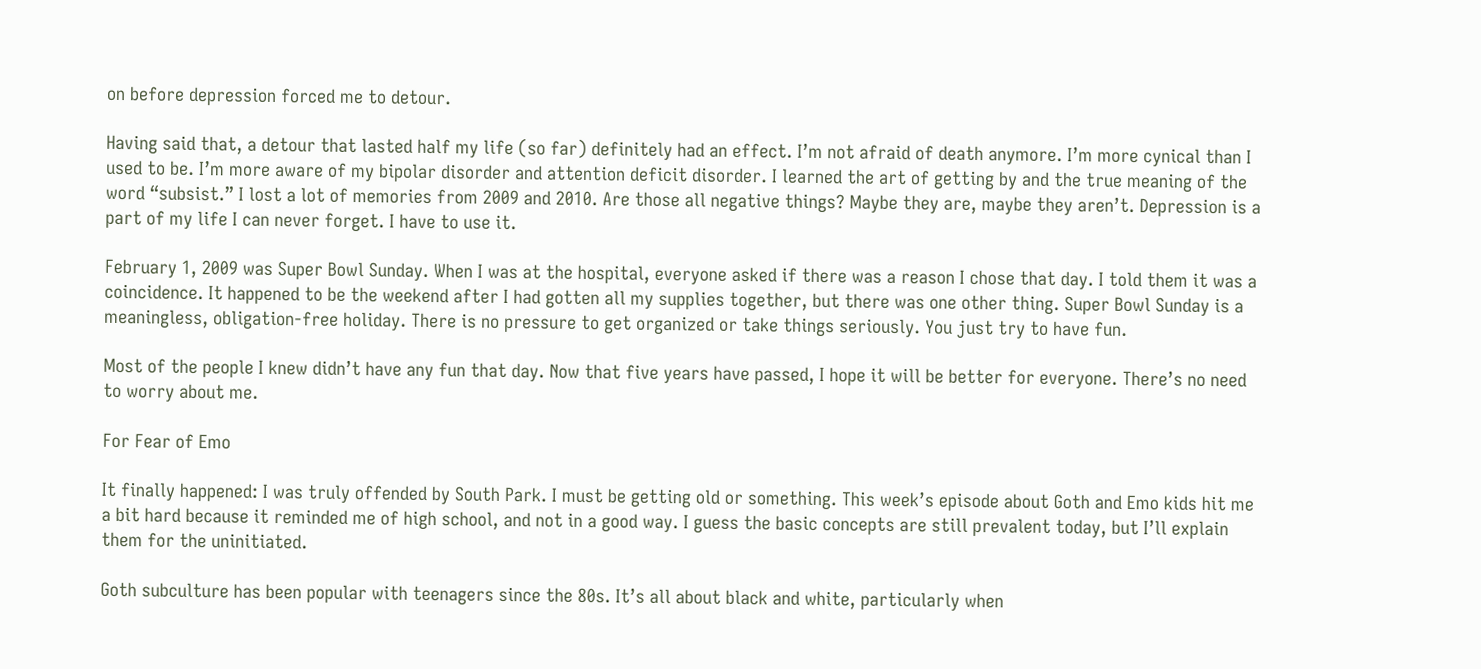on before depression forced me to detour.

Having said that, a detour that lasted half my life (so far) definitely had an effect. I’m not afraid of death anymore. I’m more cynical than I used to be. I’m more aware of my bipolar disorder and attention deficit disorder. I learned the art of getting by and the true meaning of the word “subsist.” I lost a lot of memories from 2009 and 2010. Are those all negative things? Maybe they are, maybe they aren’t. Depression is a part of my life I can never forget. I have to use it.

February 1, 2009 was Super Bowl Sunday. When I was at the hospital, everyone asked if there was a reason I chose that day. I told them it was a coincidence. It happened to be the weekend after I had gotten all my supplies together, but there was one other thing. Super Bowl Sunday is a meaningless, obligation-free holiday. There is no pressure to get organized or take things seriously. You just try to have fun.

Most of the people I knew didn’t have any fun that day. Now that five years have passed, I hope it will be better for everyone. There’s no need to worry about me.

For Fear of Emo

It finally happened: I was truly offended by South Park. I must be getting old or something. This week’s episode about Goth and Emo kids hit me a bit hard because it reminded me of high school, and not in a good way. I guess the basic concepts are still prevalent today, but I’ll explain them for the uninitiated.

Goth subculture has been popular with teenagers since the 80s. It’s all about black and white, particularly when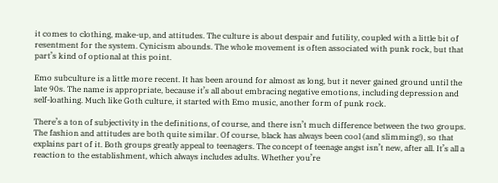it comes to clothing, make-up, and attitudes. The culture is about despair and futility, coupled with a little bit of resentment for the system. Cynicism abounds. The whole movement is often associated with punk rock, but that part’s kind of optional at this point.

Emo subculture is a little more recent. It has been around for almost as long, but it never gained ground until the late 90s. The name is appropriate, because it’s all about embracing negative emotions, including depression and self-loathing. Much like Goth culture, it started with Emo music, another form of punk rock.

There’s a ton of subjectivity in the definitions, of course, and there isn’t much difference between the two groups. The fashion and attitudes are both quite similar. Of course, black has always been cool (and slimming!), so that explains part of it. Both groups greatly appeal to teenagers. The concept of teenage angst isn’t new, after all. It’s all a reaction to the establishment, which always includes adults. Whether you’re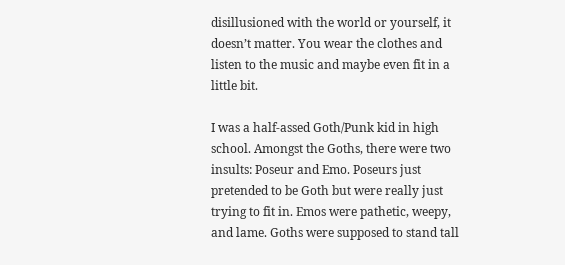disillusioned with the world or yourself, it doesn’t matter. You wear the clothes and listen to the music and maybe even fit in a little bit.

I was a half-assed Goth/Punk kid in high school. Amongst the Goths, there were two insults: Poseur and Emo. Poseurs just pretended to be Goth but were really just trying to fit in. Emos were pathetic, weepy, and lame. Goths were supposed to stand tall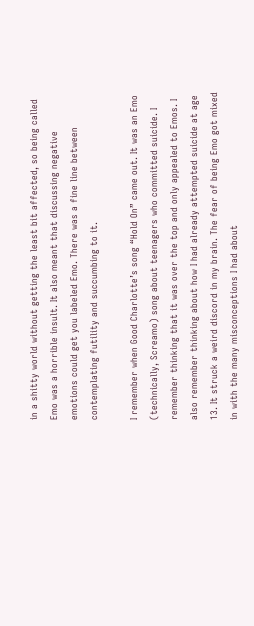in a shitty world without getting the least bit affected, so being called Emo was a horrible insult. It also meant that discussing negative emotions could get you labeled Emo. There was a fine line between contemplating futility and succumbing to it.

I remember when Good Charlotte’s song “Hold On” came out. It was an Emo (technically, Screamo) song about teenagers who committed suicide. I remember thinking that it was over the top and only appealed to Emos. I also remember thinking about how I had already attempted suicide at age 13. It struck a weird discord in my brain. The fear of being Emo got mixed in with the many misconceptions I had about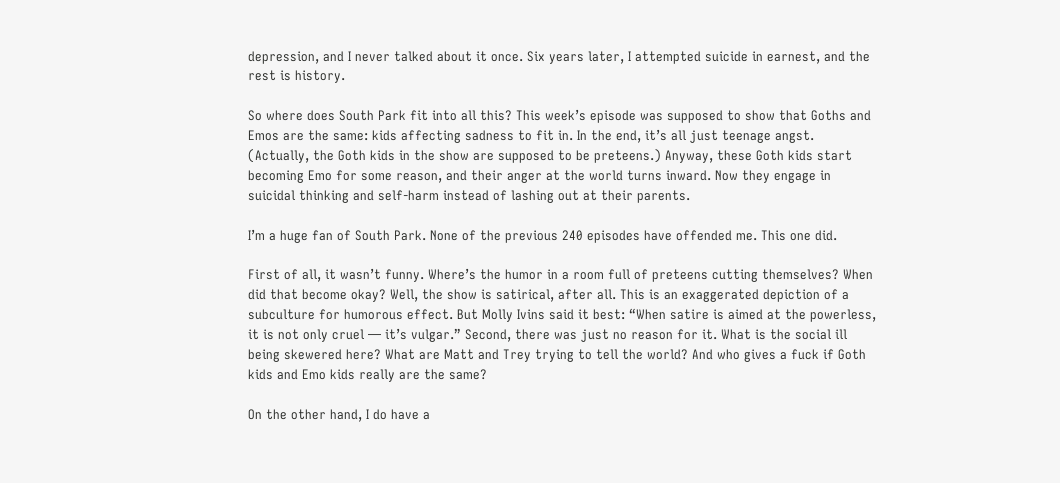depression, and I never talked about it once. Six years later, I attempted suicide in earnest, and the rest is history.

So where does South Park fit into all this? This week’s episode was supposed to show that Goths and Emos are the same: kids affecting sadness to fit in. In the end, it’s all just teenage angst. (Actually, the Goth kids in the show are supposed to be preteens.) Anyway, these Goth kids start becoming Emo for some reason, and their anger at the world turns inward. Now they engage in suicidal thinking and self-harm instead of lashing out at their parents.

I’m a huge fan of South Park. None of the previous 240 episodes have offended me. This one did.

First of all, it wasn’t funny. Where’s the humor in a room full of preteens cutting themselves? When did that become okay? Well, the show is satirical, after all. This is an exaggerated depiction of a subculture for humorous effect. But Molly Ivins said it best: “When satire is aimed at the powerless, it is not only cruel — it’s vulgar.” Second, there was just no reason for it. What is the social ill being skewered here? What are Matt and Trey trying to tell the world? And who gives a fuck if Goth kids and Emo kids really are the same?

On the other hand, I do have a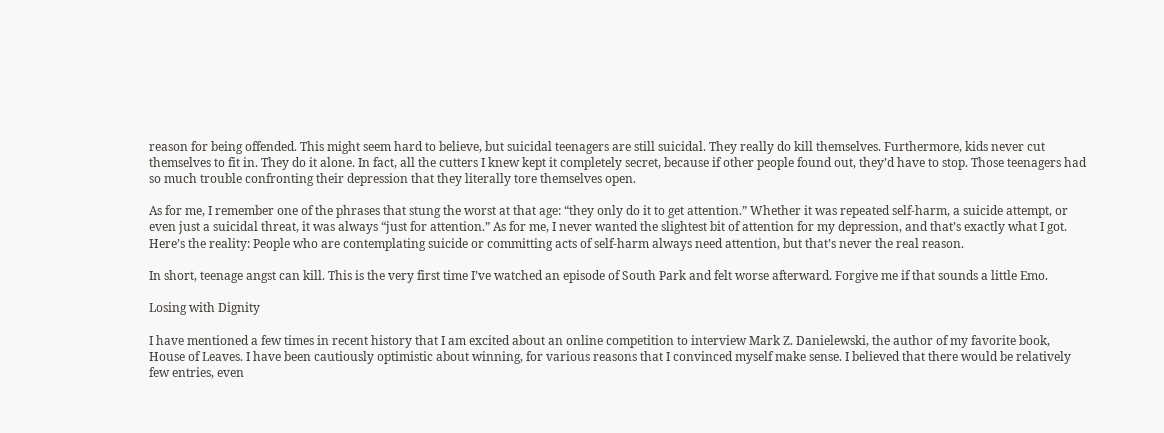reason for being offended. This might seem hard to believe, but suicidal teenagers are still suicidal. They really do kill themselves. Furthermore, kids never cut themselves to fit in. They do it alone. In fact, all the cutters I knew kept it completely secret, because if other people found out, they’d have to stop. Those teenagers had so much trouble confronting their depression that they literally tore themselves open.

As for me, I remember one of the phrases that stung the worst at that age: “they only do it to get attention.” Whether it was repeated self-harm, a suicide attempt, or even just a suicidal threat, it was always “just for attention.” As for me, I never wanted the slightest bit of attention for my depression, and that’s exactly what I got. Here’s the reality: People who are contemplating suicide or committing acts of self-harm always need attention, but that’s never the real reason.

In short, teenage angst can kill. This is the very first time I’ve watched an episode of South Park and felt worse afterward. Forgive me if that sounds a little Emo.

Losing with Dignity

I have mentioned a few times in recent history that I am excited about an online competition to interview Mark Z. Danielewski, the author of my favorite book, House of Leaves. I have been cautiously optimistic about winning, for various reasons that I convinced myself make sense. I believed that there would be relatively few entries, even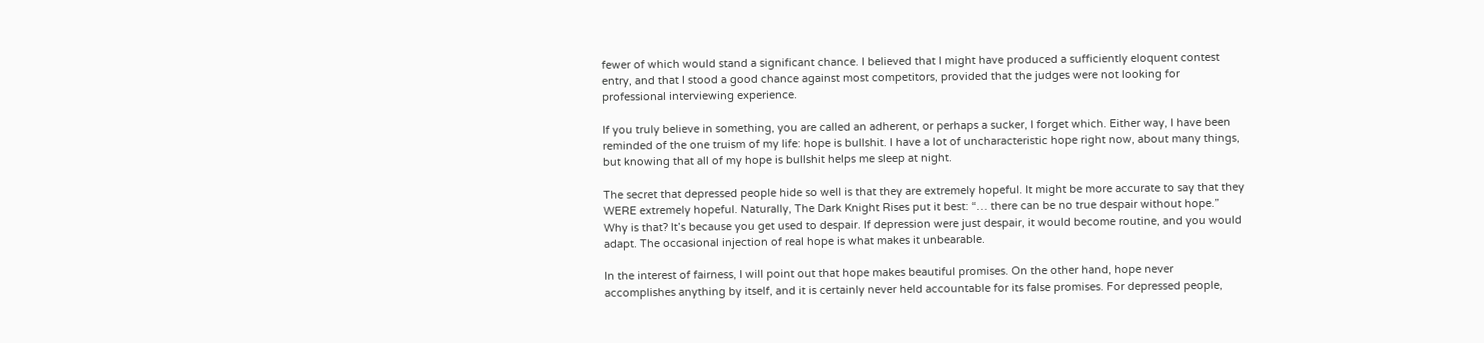fewer of which would stand a significant chance. I believed that I might have produced a sufficiently eloquent contest entry, and that I stood a good chance against most competitors, provided that the judges were not looking for professional interviewing experience.

If you truly believe in something, you are called an adherent, or perhaps a sucker, I forget which. Either way, I have been reminded of the one truism of my life: hope is bullshit. I have a lot of uncharacteristic hope right now, about many things, but knowing that all of my hope is bullshit helps me sleep at night.

The secret that depressed people hide so well is that they are extremely hopeful. It might be more accurate to say that they WERE extremely hopeful. Naturally, The Dark Knight Rises put it best: “… there can be no true despair without hope.” Why is that? It’s because you get used to despair. If depression were just despair, it would become routine, and you would adapt. The occasional injection of real hope is what makes it unbearable.

In the interest of fairness, I will point out that hope makes beautiful promises. On the other hand, hope never accomplishes anything by itself, and it is certainly never held accountable for its false promises. For depressed people,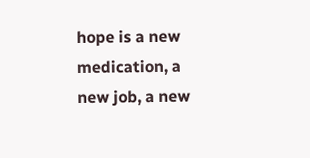hope is a new medication, a new job, a new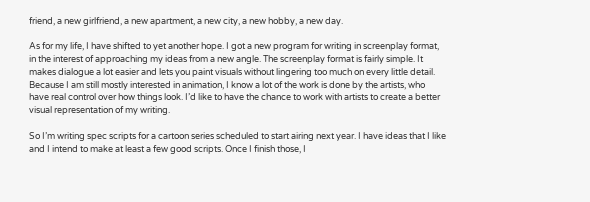friend, a new girlfriend, a new apartment, a new city, a new hobby, a new day.

As for my life, I have shifted to yet another hope. I got a new program for writing in screenplay format, in the interest of approaching my ideas from a new angle. The screenplay format is fairly simple. It makes dialogue a lot easier and lets you paint visuals without lingering too much on every little detail. Because I am still mostly interested in animation, I know a lot of the work is done by the artists, who have real control over how things look. I’d like to have the chance to work with artists to create a better visual representation of my writing.

So I’m writing spec scripts for a cartoon series scheduled to start airing next year. I have ideas that I like and I intend to make at least a few good scripts. Once I finish those, I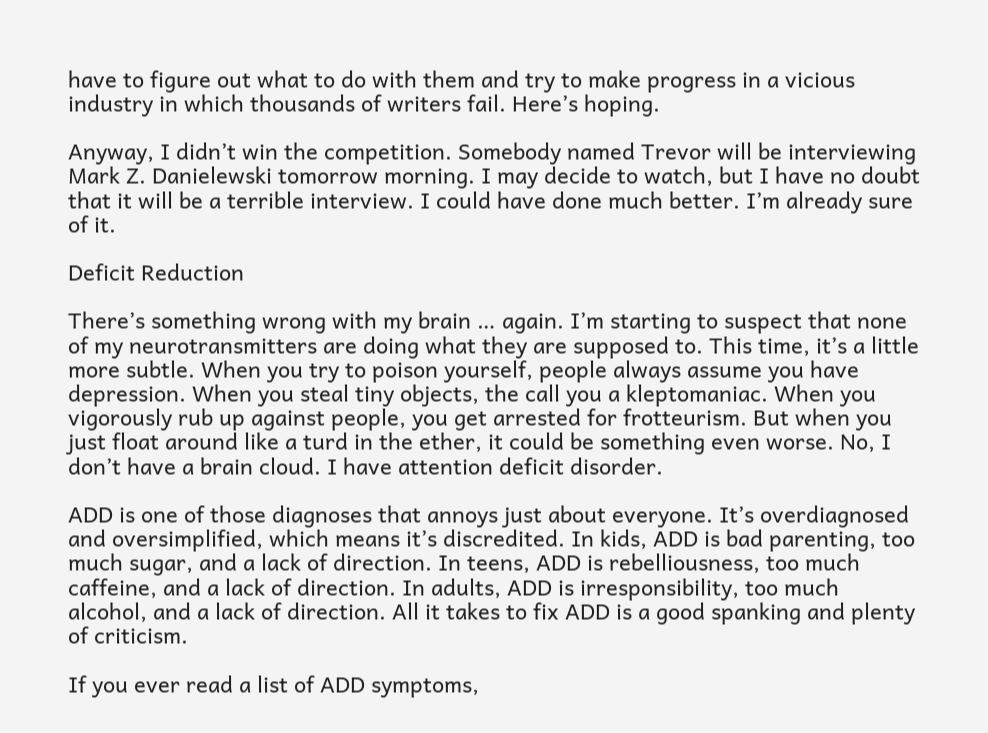have to figure out what to do with them and try to make progress in a vicious industry in which thousands of writers fail. Here’s hoping.

Anyway, I didn’t win the competition. Somebody named Trevor will be interviewing Mark Z. Danielewski tomorrow morning. I may decide to watch, but I have no doubt that it will be a terrible interview. I could have done much better. I’m already sure of it.

Deficit Reduction

There’s something wrong with my brain … again. I’m starting to suspect that none of my neurotransmitters are doing what they are supposed to. This time, it’s a little more subtle. When you try to poison yourself, people always assume you have depression. When you steal tiny objects, the call you a kleptomaniac. When you vigorously rub up against people, you get arrested for frotteurism. But when you just float around like a turd in the ether, it could be something even worse. No, I don’t have a brain cloud. I have attention deficit disorder.

ADD is one of those diagnoses that annoys just about everyone. It’s overdiagnosed and oversimplified, which means it’s discredited. In kids, ADD is bad parenting, too much sugar, and a lack of direction. In teens, ADD is rebelliousness, too much caffeine, and a lack of direction. In adults, ADD is irresponsibility, too much alcohol, and a lack of direction. All it takes to fix ADD is a good spanking and plenty of criticism.

If you ever read a list of ADD symptoms,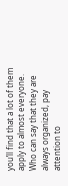you’ll find that a lot of them apply to almost everyone. Who can say that they are always organized, pay attention to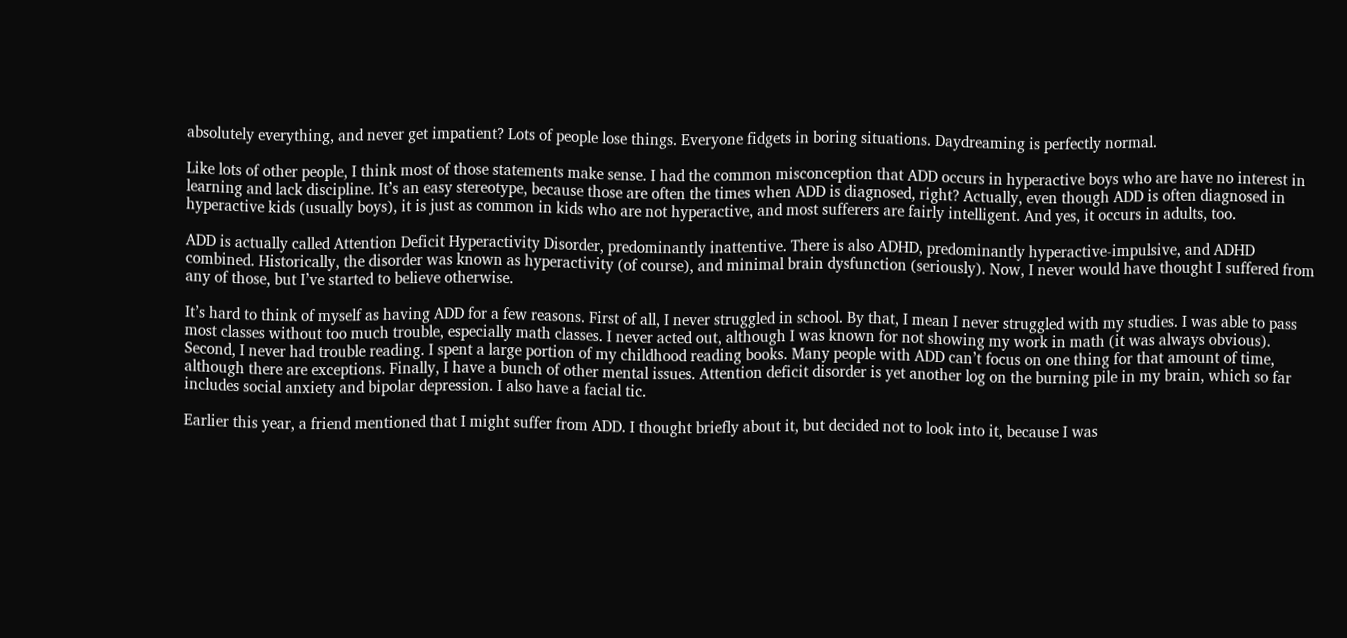absolutely everything, and never get impatient? Lots of people lose things. Everyone fidgets in boring situations. Daydreaming is perfectly normal.

Like lots of other people, I think most of those statements make sense. I had the common misconception that ADD occurs in hyperactive boys who are have no interest in learning and lack discipline. It’s an easy stereotype, because those are often the times when ADD is diagnosed, right? Actually, even though ADD is often diagnosed in hyperactive kids (usually boys), it is just as common in kids who are not hyperactive, and most sufferers are fairly intelligent. And yes, it occurs in adults, too.

ADD is actually called Attention Deficit Hyperactivity Disorder, predominantly inattentive. There is also ADHD, predominantly hyperactive-impulsive, and ADHD combined. Historically, the disorder was known as hyperactivity (of course), and minimal brain dysfunction (seriously). Now, I never would have thought I suffered from any of those, but I’ve started to believe otherwise.

It’s hard to think of myself as having ADD for a few reasons. First of all, I never struggled in school. By that, I mean I never struggled with my studies. I was able to pass most classes without too much trouble, especially math classes. I never acted out, although I was known for not showing my work in math (it was always obvious). Second, I never had trouble reading. I spent a large portion of my childhood reading books. Many people with ADD can’t focus on one thing for that amount of time, although there are exceptions. Finally, I have a bunch of other mental issues. Attention deficit disorder is yet another log on the burning pile in my brain, which so far includes social anxiety and bipolar depression. I also have a facial tic.

Earlier this year, a friend mentioned that I might suffer from ADD. I thought briefly about it, but decided not to look into it, because I was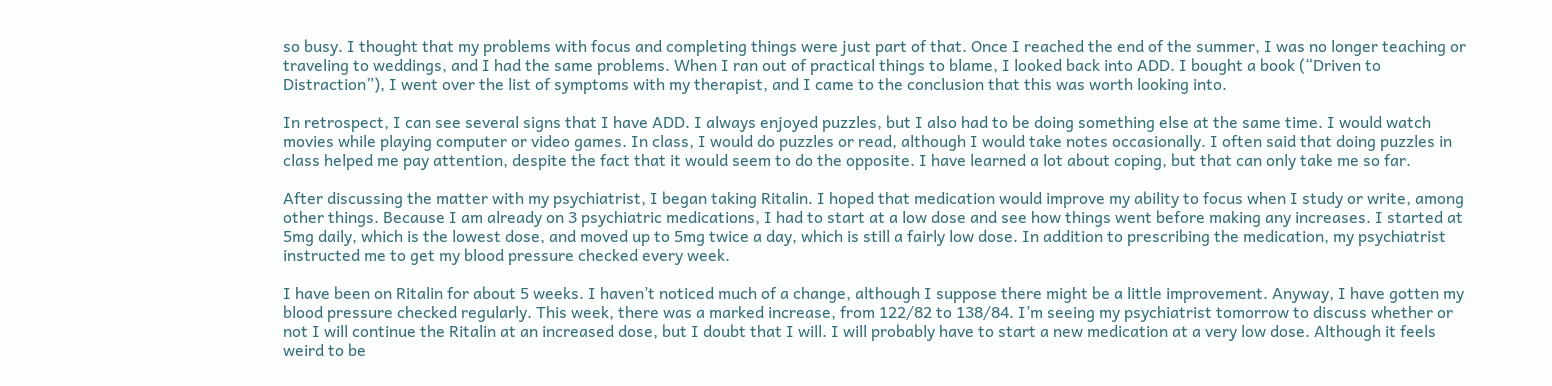so busy. I thought that my problems with focus and completing things were just part of that. Once I reached the end of the summer, I was no longer teaching or traveling to weddings, and I had the same problems. When I ran out of practical things to blame, I looked back into ADD. I bought a book (“Driven to Distraction”), I went over the list of symptoms with my therapist, and I came to the conclusion that this was worth looking into.

In retrospect, I can see several signs that I have ADD. I always enjoyed puzzles, but I also had to be doing something else at the same time. I would watch movies while playing computer or video games. In class, I would do puzzles or read, although I would take notes occasionally. I often said that doing puzzles in class helped me pay attention, despite the fact that it would seem to do the opposite. I have learned a lot about coping, but that can only take me so far.

After discussing the matter with my psychiatrist, I began taking Ritalin. I hoped that medication would improve my ability to focus when I study or write, among other things. Because I am already on 3 psychiatric medications, I had to start at a low dose and see how things went before making any increases. I started at 5mg daily, which is the lowest dose, and moved up to 5mg twice a day, which is still a fairly low dose. In addition to prescribing the medication, my psychiatrist instructed me to get my blood pressure checked every week.

I have been on Ritalin for about 5 weeks. I haven’t noticed much of a change, although I suppose there might be a little improvement. Anyway, I have gotten my blood pressure checked regularly. This week, there was a marked increase, from 122/82 to 138/84. I’m seeing my psychiatrist tomorrow to discuss whether or not I will continue the Ritalin at an increased dose, but I doubt that I will. I will probably have to start a new medication at a very low dose. Although it feels weird to be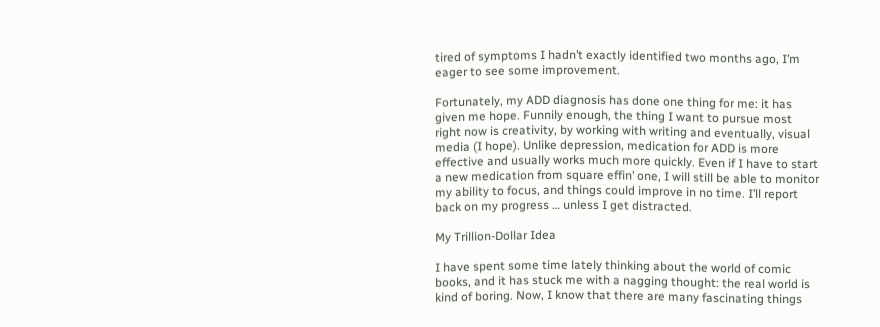tired of symptoms I hadn’t exactly identified two months ago, I’m eager to see some improvement.

Fortunately, my ADD diagnosis has done one thing for me: it has given me hope. Funnily enough, the thing I want to pursue most right now is creativity, by working with writing and eventually, visual media (I hope). Unlike depression, medication for ADD is more effective and usually works much more quickly. Even if I have to start a new medication from square effin’ one, I will still be able to monitor my ability to focus, and things could improve in no time. I’ll report back on my progress … unless I get distracted.

My Trillion-Dollar Idea

I have spent some time lately thinking about the world of comic books, and it has stuck me with a nagging thought: the real world is kind of boring. Now, I know that there are many fascinating things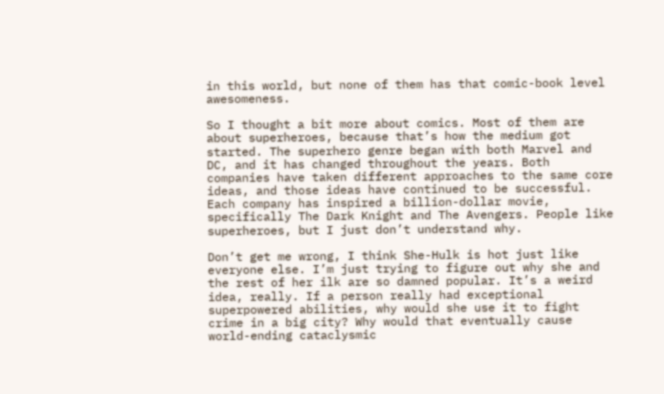in this world, but none of them has that comic-book level awesomeness.

So I thought a bit more about comics. Most of them are about superheroes, because that’s how the medium got started. The superhero genre began with both Marvel and DC, and it has changed throughout the years. Both companies have taken different approaches to the same core ideas, and those ideas have continued to be successful. Each company has inspired a billion-dollar movie, specifically The Dark Knight and The Avengers. People like superheroes, but I just don’t understand why.

Don’t get me wrong, I think She-Hulk is hot just like everyone else. I’m just trying to figure out why she and the rest of her ilk are so damned popular. It’s a weird idea, really. If a person really had exceptional superpowered abilities, why would she use it to fight crime in a big city? Why would that eventually cause world-ending cataclysmic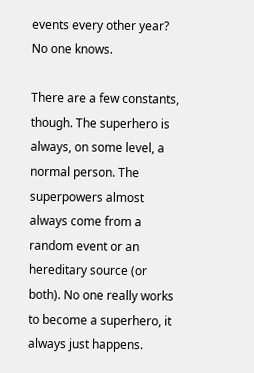events every other year? No one knows.

There are a few constants, though. The superhero is always, on some level, a normal person. The superpowers almost always come from a random event or an hereditary source (or both). No one really works to become a superhero, it always just happens.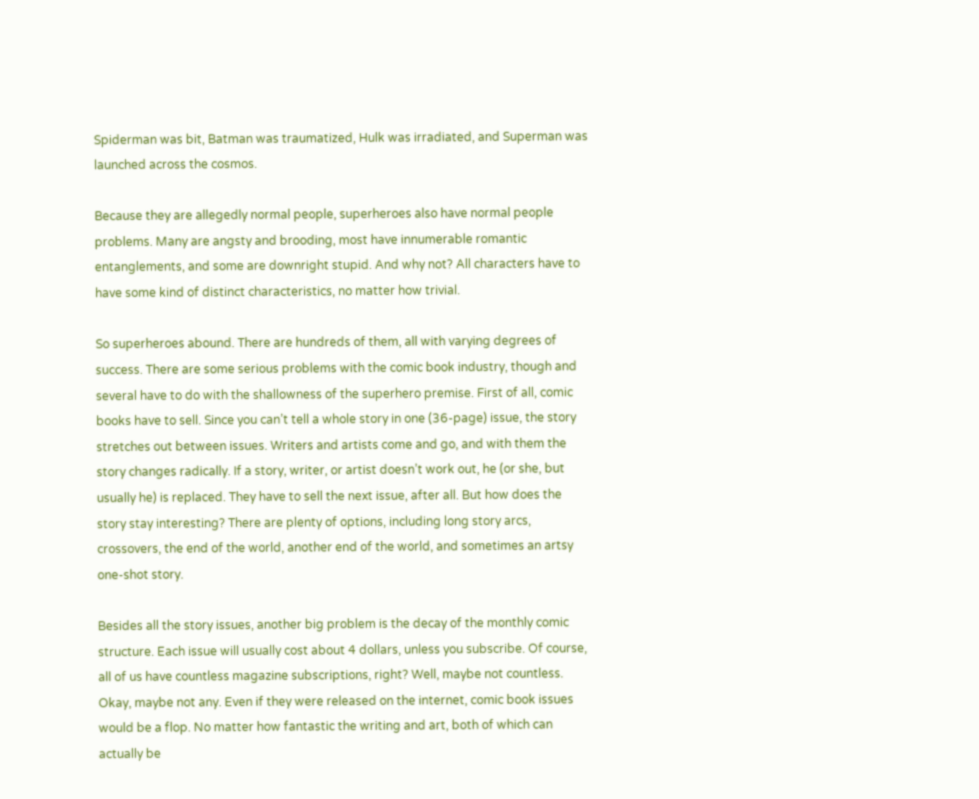Spiderman was bit, Batman was traumatized, Hulk was irradiated, and Superman was launched across the cosmos.

Because they are allegedly normal people, superheroes also have normal people problems. Many are angsty and brooding, most have innumerable romantic entanglements, and some are downright stupid. And why not? All characters have to have some kind of distinct characteristics, no matter how trivial.

So superheroes abound. There are hundreds of them, all with varying degrees of success. There are some serious problems with the comic book industry, though and several have to do with the shallowness of the superhero premise. First of all, comic books have to sell. Since you can’t tell a whole story in one (36-page) issue, the story stretches out between issues. Writers and artists come and go, and with them the story changes radically. If a story, writer, or artist doesn’t work out, he (or she, but usually he) is replaced. They have to sell the next issue, after all. But how does the story stay interesting? There are plenty of options, including long story arcs, crossovers, the end of the world, another end of the world, and sometimes an artsy one-shot story.

Besides all the story issues, another big problem is the decay of the monthly comic structure. Each issue will usually cost about 4 dollars, unless you subscribe. Of course, all of us have countless magazine subscriptions, right? Well, maybe not countless. Okay, maybe not any. Even if they were released on the internet, comic book issues would be a flop. No matter how fantastic the writing and art, both of which can actually be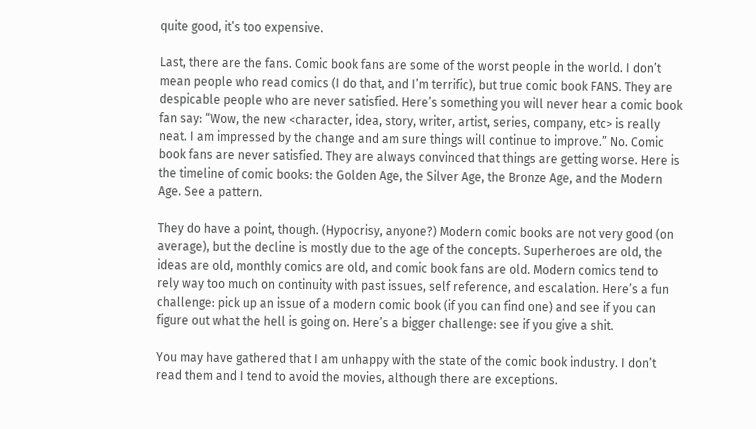quite good, it’s too expensive.

Last, there are the fans. Comic book fans are some of the worst people in the world. I don’t mean people who read comics (I do that, and I’m terrific), but true comic book FANS. They are despicable people who are never satisfied. Here’s something you will never hear a comic book fan say: “Wow, the new <character, idea, story, writer, artist, series, company, etc> is really neat. I am impressed by the change and am sure things will continue to improve.” No. Comic book fans are never satisfied. They are always convinced that things are getting worse. Here is the timeline of comic books: the Golden Age, the Silver Age, the Bronze Age, and the Modern Age. See a pattern.

They do have a point, though. (Hypocrisy, anyone?) Modern comic books are not very good (on average), but the decline is mostly due to the age of the concepts. Superheroes are old, the ideas are old, monthly comics are old, and comic book fans are old. Modern comics tend to rely way too much on continuity with past issues, self reference, and escalation. Here’s a fun challenge: pick up an issue of a modern comic book (if you can find one) and see if you can figure out what the hell is going on. Here’s a bigger challenge: see if you give a shit.

You may have gathered that I am unhappy with the state of the comic book industry. I don’t read them and I tend to avoid the movies, although there are exceptions.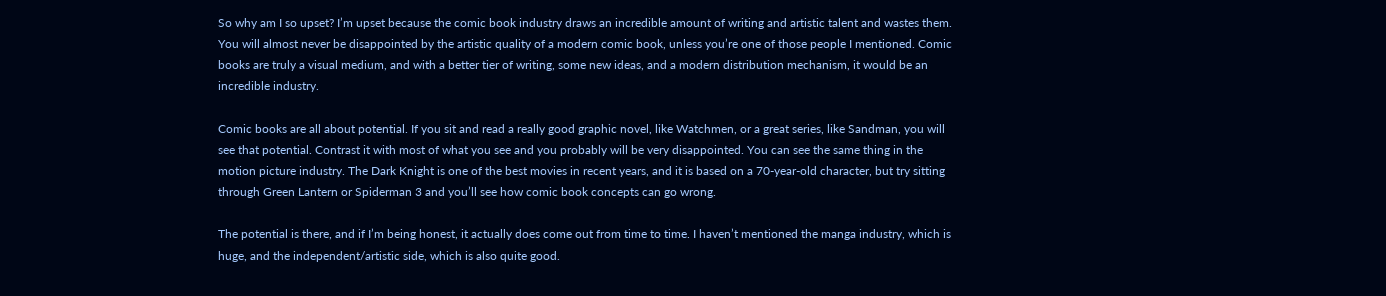So why am I so upset? I’m upset because the comic book industry draws an incredible amount of writing and artistic talent and wastes them. You will almost never be disappointed by the artistic quality of a modern comic book, unless you’re one of those people I mentioned. Comic books are truly a visual medium, and with a better tier of writing, some new ideas, and a modern distribution mechanism, it would be an incredible industry.

Comic books are all about potential. If you sit and read a really good graphic novel, like Watchmen, or a great series, like Sandman, you will see that potential. Contrast it with most of what you see and you probably will be very disappointed. You can see the same thing in the motion picture industry. The Dark Knight is one of the best movies in recent years, and it is based on a 70-year-old character, but try sitting through Green Lantern or Spiderman 3 and you’ll see how comic book concepts can go wrong.

The potential is there, and if I’m being honest, it actually does come out from time to time. I haven’t mentioned the manga industry, which is huge, and the independent/artistic side, which is also quite good.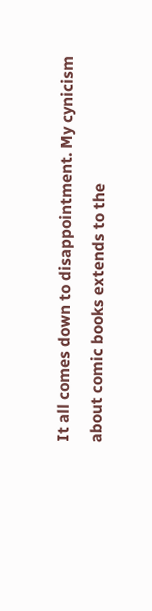It all comes down to disappointment. My cynicism about comic books extends to the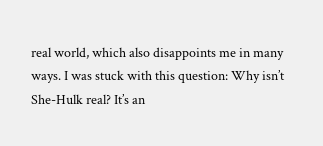real world, which also disappoints me in many ways. I was stuck with this question: Why isn’t She-Hulk real? It’s an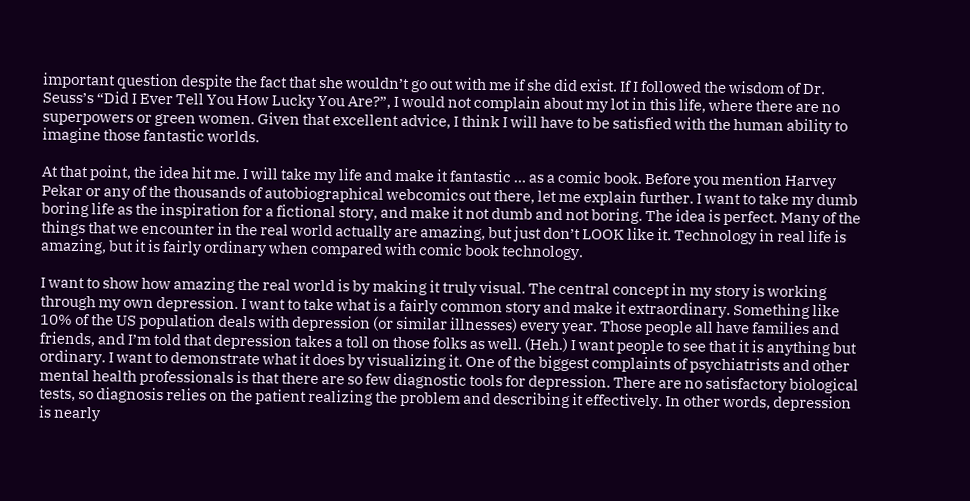important question despite the fact that she wouldn’t go out with me if she did exist. If I followed the wisdom of Dr. Seuss’s “Did I Ever Tell You How Lucky You Are?”, I would not complain about my lot in this life, where there are no superpowers or green women. Given that excellent advice, I think I will have to be satisfied with the human ability to imagine those fantastic worlds.

At that point, the idea hit me. I will take my life and make it fantastic … as a comic book. Before you mention Harvey Pekar or any of the thousands of autobiographical webcomics out there, let me explain further. I want to take my dumb boring life as the inspiration for a fictional story, and make it not dumb and not boring. The idea is perfect. Many of the things that we encounter in the real world actually are amazing, but just don’t LOOK like it. Technology in real life is amazing, but it is fairly ordinary when compared with comic book technology.

I want to show how amazing the real world is by making it truly visual. The central concept in my story is working through my own depression. I want to take what is a fairly common story and make it extraordinary. Something like 10% of the US population deals with depression (or similar illnesses) every year. Those people all have families and friends, and I’m told that depression takes a toll on those folks as well. (Heh.) I want people to see that it is anything but ordinary. I want to demonstrate what it does by visualizing it. One of the biggest complaints of psychiatrists and other mental health professionals is that there are so few diagnostic tools for depression. There are no satisfactory biological tests, so diagnosis relies on the patient realizing the problem and describing it effectively. In other words, depression is nearly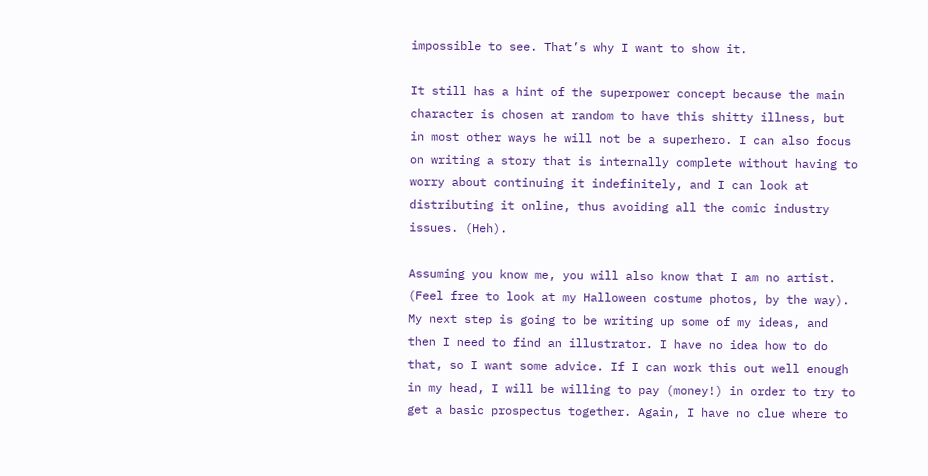impossible to see. That’s why I want to show it.

It still has a hint of the superpower concept because the main character is chosen at random to have this shitty illness, but in most other ways he will not be a superhero. I can also focus on writing a story that is internally complete without having to worry about continuing it indefinitely, and I can look at distributing it online, thus avoiding all the comic industry issues. (Heh).

Assuming you know me, you will also know that I am no artist. (Feel free to look at my Halloween costume photos, by the way). My next step is going to be writing up some of my ideas, and then I need to find an illustrator. I have no idea how to do that, so I want some advice. If I can work this out well enough in my head, I will be willing to pay (money!) in order to try to get a basic prospectus together. Again, I have no clue where to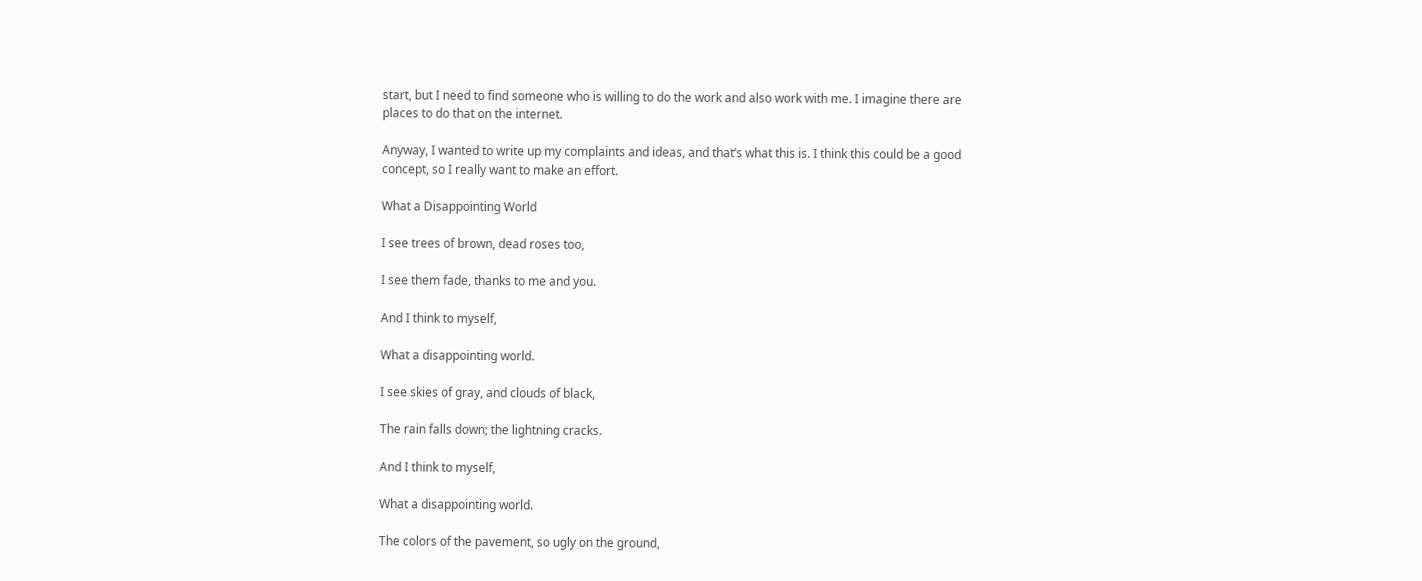start, but I need to find someone who is willing to do the work and also work with me. I imagine there are places to do that on the internet.

Anyway, I wanted to write up my complaints and ideas, and that’s what this is. I think this could be a good concept, so I really want to make an effort.

What a Disappointing World

I see trees of brown, dead roses too,

I see them fade, thanks to me and you.

And I think to myself,

What a disappointing world.

I see skies of gray, and clouds of black,

The rain falls down; the lightning cracks.

And I think to myself,

What a disappointing world.

The colors of the pavement, so ugly on the ground,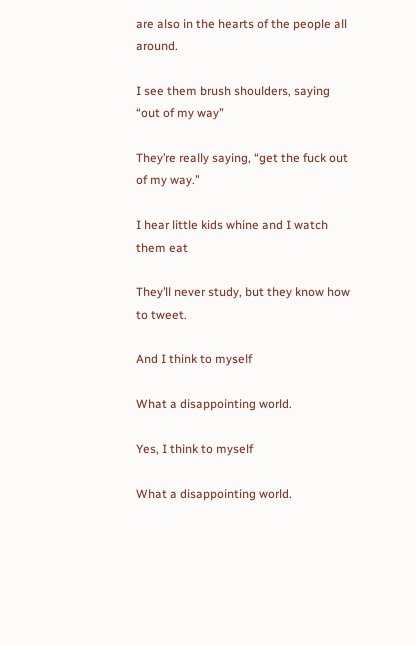are also in the hearts of the people all around.

I see them brush shoulders, saying “out of my way”

They’re really saying, “get the fuck out of my way.”

I hear little kids whine and I watch them eat

They’ll never study, but they know how to tweet.

And I think to myself

What a disappointing world.

Yes, I think to myself

What a disappointing world.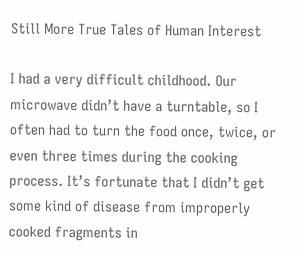Still More True Tales of Human Interest

I had a very difficult childhood. Our microwave didn’t have a turntable, so I often had to turn the food once, twice, or even three times during the cooking process. It’s fortunate that I didn’t get some kind of disease from improperly cooked fragments in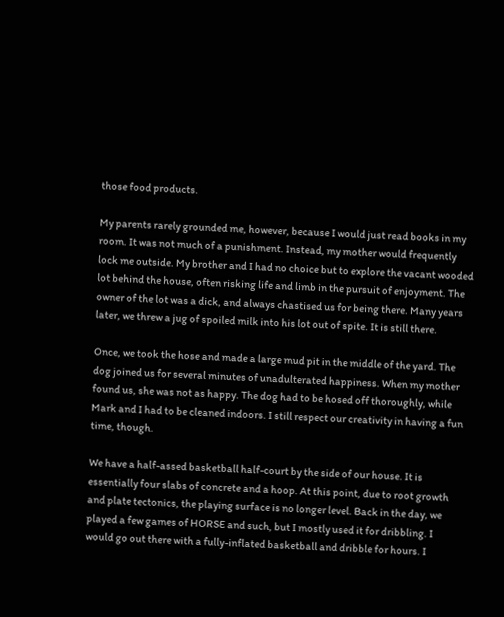those food products.

My parents rarely grounded me, however, because I would just read books in my room. It was not much of a punishment. Instead, my mother would frequently lock me outside. My brother and I had no choice but to explore the vacant wooded lot behind the house, often risking life and limb in the pursuit of enjoyment. The owner of the lot was a dick, and always chastised us for being there. Many years later, we threw a jug of spoiled milk into his lot out of spite. It is still there.

Once, we took the hose and made a large mud pit in the middle of the yard. The dog joined us for several minutes of unadulterated happiness. When my mother found us, she was not as happy. The dog had to be hosed off thoroughly, while Mark and I had to be cleaned indoors. I still respect our creativity in having a fun time, though.

We have a half-assed basketball half-court by the side of our house. It is essentially four slabs of concrete and a hoop. At this point, due to root growth and plate tectonics, the playing surface is no longer level. Back in the day, we played a few games of HORSE and such, but I mostly used it for dribbling. I would go out there with a fully-inflated basketball and dribble for hours. I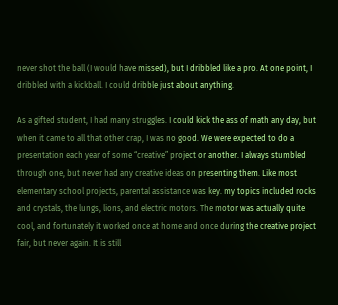never shot the ball (I would have missed), but I dribbled like a pro. At one point, I dribbled with a kickball. I could dribble just about anything.

As a gifted student, I had many struggles. I could kick the ass of math any day, but when it came to all that other crap, I was no good. We were expected to do a presentation each year of some “creative” project or another. I always stumbled through one, but never had any creative ideas on presenting them. Like most elementary school projects, parental assistance was key. my topics included rocks and crystals, the lungs, lions, and electric motors. The motor was actually quite cool, and fortunately it worked once at home and once during the creative project fair, but never again. It is still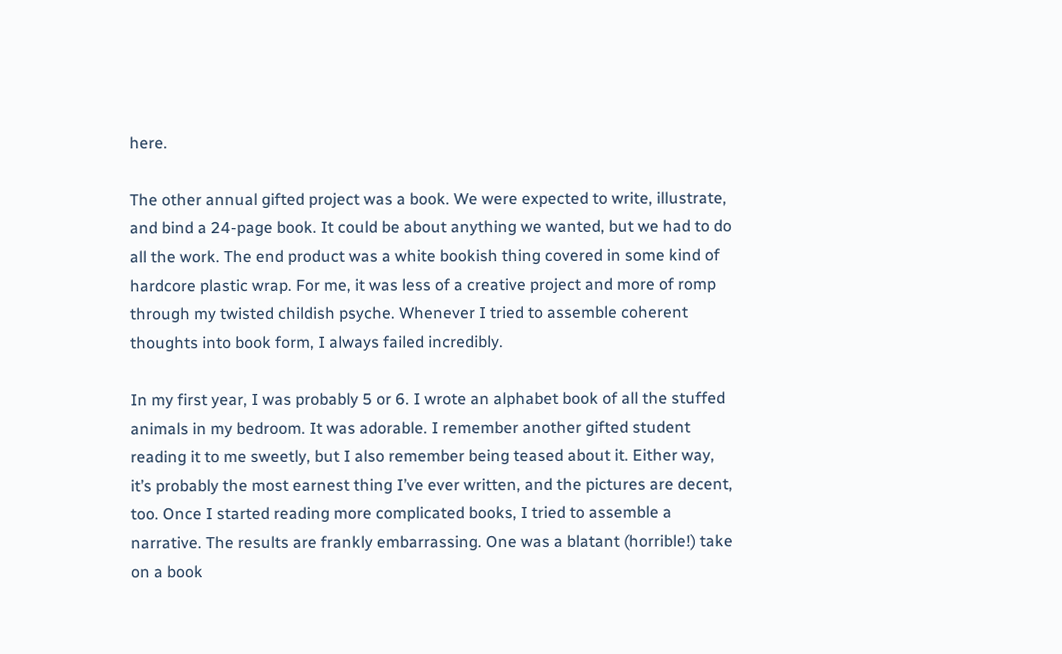here.

The other annual gifted project was a book. We were expected to write, illustrate, and bind a 24-page book. It could be about anything we wanted, but we had to do all the work. The end product was a white bookish thing covered in some kind of hardcore plastic wrap. For me, it was less of a creative project and more of romp through my twisted childish psyche. Whenever I tried to assemble coherent thoughts into book form, I always failed incredibly.

In my first year, I was probably 5 or 6. I wrote an alphabet book of all the stuffed animals in my bedroom. It was adorable. I remember another gifted student reading it to me sweetly, but I also remember being teased about it. Either way, it’s probably the most earnest thing I’ve ever written, and the pictures are decent, too. Once I started reading more complicated books, I tried to assemble a narrative. The results are frankly embarrassing. One was a blatant (horrible!) take on a book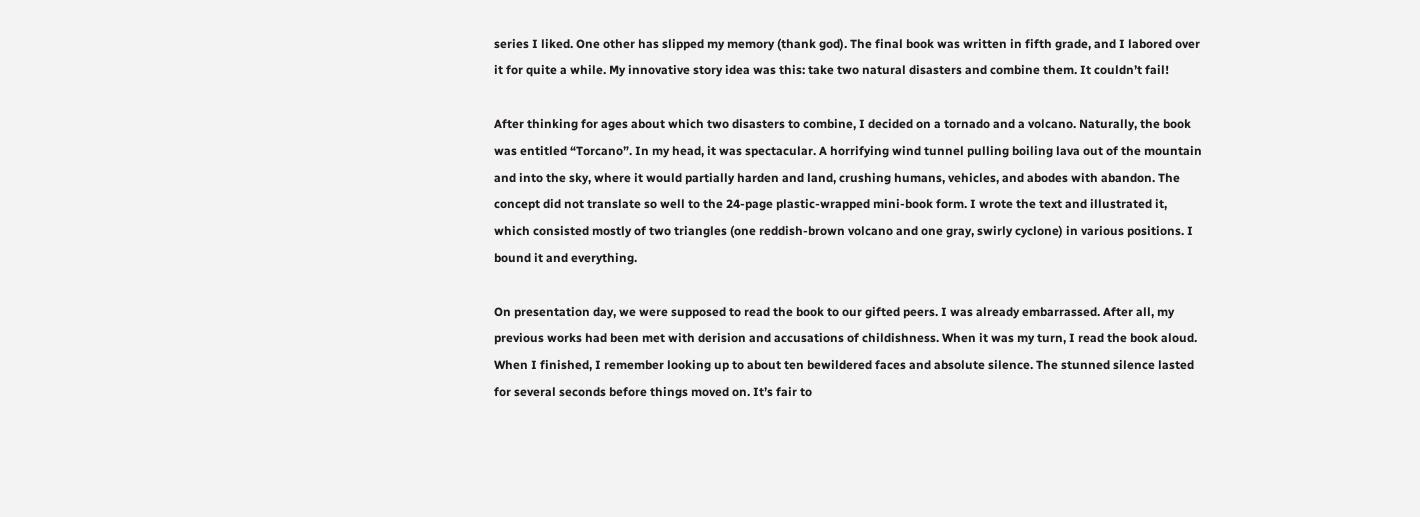series I liked. One other has slipped my memory (thank god). The final book was written in fifth grade, and I labored over it for quite a while. My innovative story idea was this: take two natural disasters and combine them. It couldn’t fail!

After thinking for ages about which two disasters to combine, I decided on a tornado and a volcano. Naturally, the book was entitled “Torcano”. In my head, it was spectacular. A horrifying wind tunnel pulling boiling lava out of the mountain and into the sky, where it would partially harden and land, crushing humans, vehicles, and abodes with abandon. The concept did not translate so well to the 24-page plastic-wrapped mini-book form. I wrote the text and illustrated it, which consisted mostly of two triangles (one reddish-brown volcano and one gray, swirly cyclone) in various positions. I bound it and everything.

On presentation day, we were supposed to read the book to our gifted peers. I was already embarrassed. After all, my previous works had been met with derision and accusations of childishness. When it was my turn, I read the book aloud. When I finished, I remember looking up to about ten bewildered faces and absolute silence. The stunned silence lasted for several seconds before things moved on. It’s fair to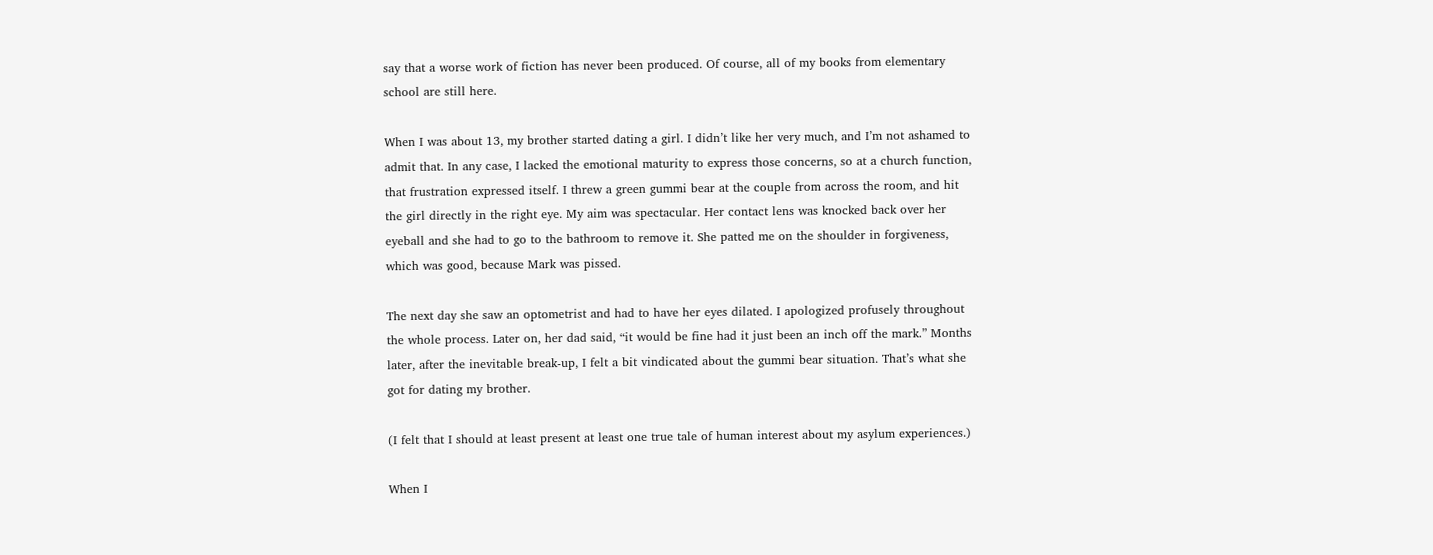say that a worse work of fiction has never been produced. Of course, all of my books from elementary school are still here.

When I was about 13, my brother started dating a girl. I didn’t like her very much, and I’m not ashamed to admit that. In any case, I lacked the emotional maturity to express those concerns, so at a church function, that frustration expressed itself. I threw a green gummi bear at the couple from across the room, and hit the girl directly in the right eye. My aim was spectacular. Her contact lens was knocked back over her eyeball and she had to go to the bathroom to remove it. She patted me on the shoulder in forgiveness, which was good, because Mark was pissed.

The next day she saw an optometrist and had to have her eyes dilated. I apologized profusely throughout the whole process. Later on, her dad said, “it would be fine had it just been an inch off the mark.” Months later, after the inevitable break-up, I felt a bit vindicated about the gummi bear situation. That’s what she got for dating my brother.

(I felt that I should at least present at least one true tale of human interest about my asylum experiences.)

When I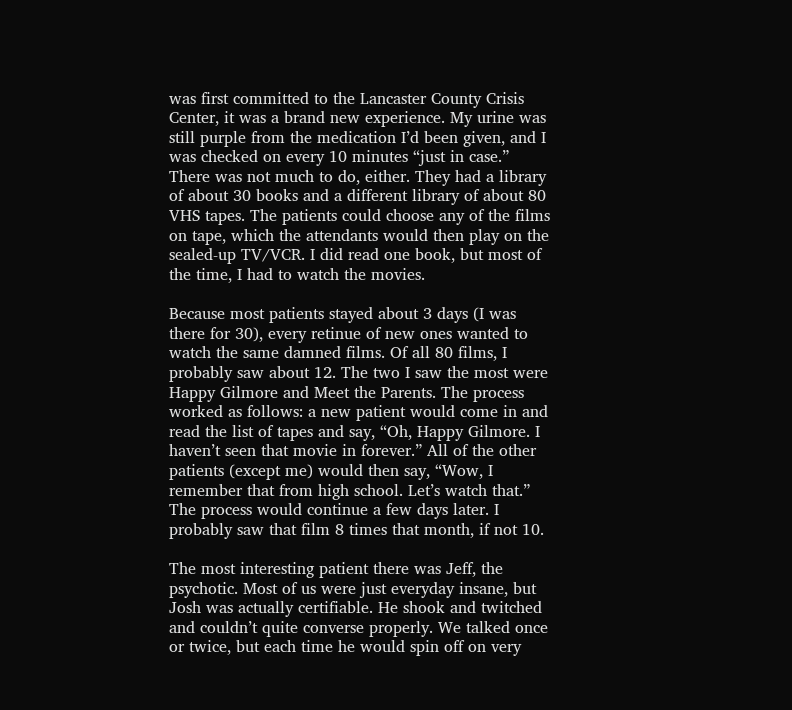was first committed to the Lancaster County Crisis Center, it was a brand new experience. My urine was still purple from the medication I’d been given, and I was checked on every 10 minutes “just in case.” There was not much to do, either. They had a library of about 30 books and a different library of about 80 VHS tapes. The patients could choose any of the films on tape, which the attendants would then play on the sealed-up TV/VCR. I did read one book, but most of the time, I had to watch the movies.

Because most patients stayed about 3 days (I was there for 30), every retinue of new ones wanted to watch the same damned films. Of all 80 films, I probably saw about 12. The two I saw the most were Happy Gilmore and Meet the Parents. The process worked as follows: a new patient would come in and read the list of tapes and say, “Oh, Happy Gilmore. I haven’t seen that movie in forever.” All of the other patients (except me) would then say, “Wow, I remember that from high school. Let’s watch that.” The process would continue a few days later. I probably saw that film 8 times that month, if not 10.

The most interesting patient there was Jeff, the psychotic. Most of us were just everyday insane, but Josh was actually certifiable. He shook and twitched and couldn’t quite converse properly. We talked once or twice, but each time he would spin off on very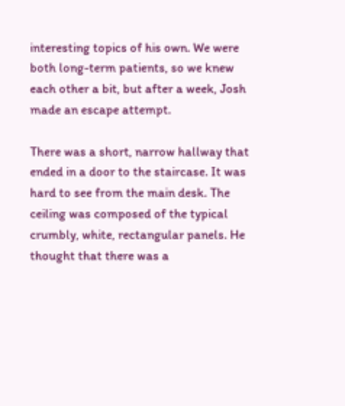interesting topics of his own. We were both long-term patients, so we knew each other a bit, but after a week, Josh made an escape attempt.

There was a short, narrow hallway that ended in a door to the staircase. It was hard to see from the main desk. The ceiling was composed of the typical crumbly, white, rectangular panels. He thought that there was a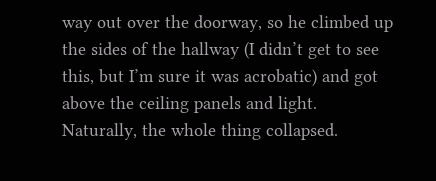way out over the doorway, so he climbed up the sides of the hallway (I didn’t get to see this, but I’m sure it was acrobatic) and got above the ceiling panels and light. Naturally, the whole thing collapsed.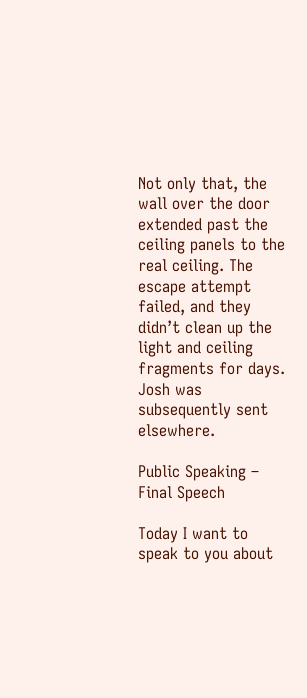Not only that, the wall over the door extended past the ceiling panels to the real ceiling. The escape attempt failed, and they didn’t clean up the light and ceiling fragments for days. Josh was subsequently sent elsewhere.

Public Speaking – Final Speech

Today I want to speak to you about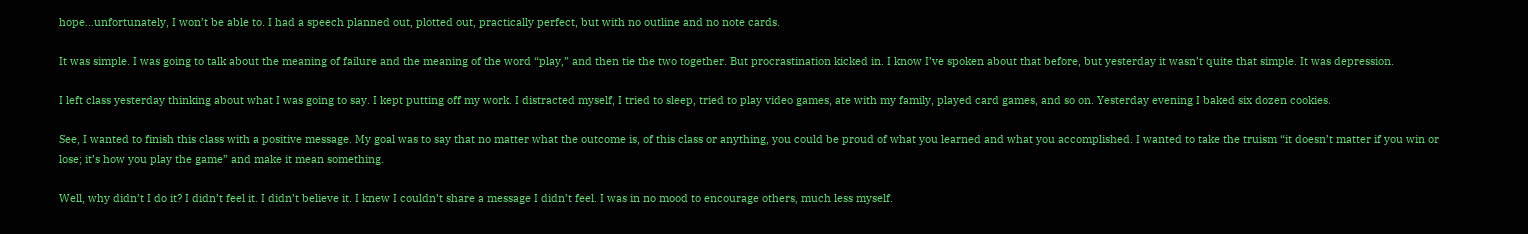hope…unfortunately, I won’t be able to. I had a speech planned out, plotted out, practically perfect, but with no outline and no note cards.

It was simple. I was going to talk about the meaning of failure and the meaning of the word “play,” and then tie the two together. But procrastination kicked in. I know I’ve spoken about that before, but yesterday it wasn’t quite that simple. It was depression.

I left class yesterday thinking about what I was going to say. I kept putting off my work. I distracted myself, I tried to sleep, tried to play video games, ate with my family, played card games, and so on. Yesterday evening I baked six dozen cookies.

See, I wanted to finish this class with a positive message. My goal was to say that no matter what the outcome is, of this class or anything, you could be proud of what you learned and what you accomplished. I wanted to take the truism “it doesn’t matter if you win or lose; it’s how you play the game” and make it mean something.

Well, why didn’t I do it? I didn’t feel it. I didn’t believe it. I knew I couldn’t share a message I didn’t feel. I was in no mood to encourage others, much less myself.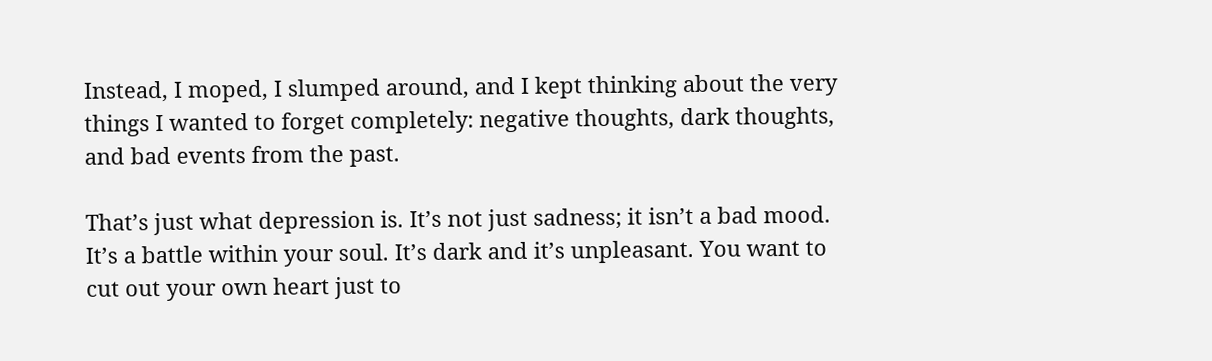Instead, I moped, I slumped around, and I kept thinking about the very things I wanted to forget completely: negative thoughts, dark thoughts, and bad events from the past.

That’s just what depression is. It’s not just sadness; it isn’t a bad mood. It’s a battle within your soul. It’s dark and it’s unpleasant. You want to cut out your own heart just to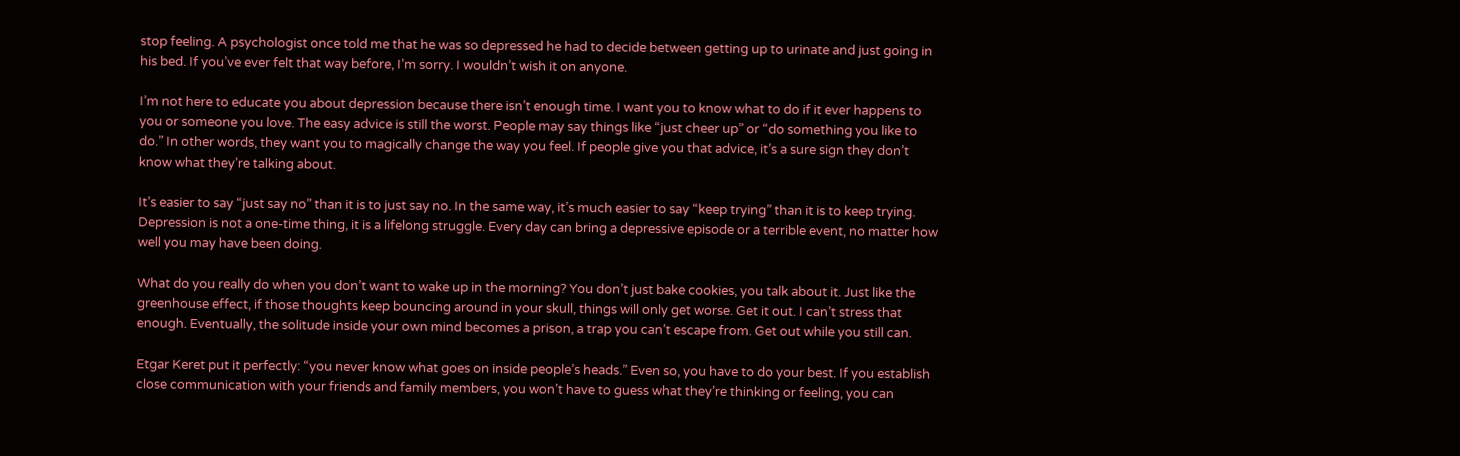stop feeling. A psychologist once told me that he was so depressed he had to decide between getting up to urinate and just going in his bed. If you’ve ever felt that way before, I’m sorry. I wouldn’t wish it on anyone.

I’m not here to educate you about depression because there isn’t enough time. I want you to know what to do if it ever happens to you or someone you love. The easy advice is still the worst. People may say things like “just cheer up” or “do something you like to do.” In other words, they want you to magically change the way you feel. If people give you that advice, it’s a sure sign they don’t know what they’re talking about.

It’s easier to say “just say no” than it is to just say no. In the same way, it’s much easier to say “keep trying” than it is to keep trying. Depression is not a one-time thing, it is a lifelong struggle. Every day can bring a depressive episode or a terrible event, no matter how well you may have been doing.

What do you really do when you don’t want to wake up in the morning? You don’t just bake cookies, you talk about it. Just like the greenhouse effect, if those thoughts keep bouncing around in your skull, things will only get worse. Get it out. I can’t stress that enough. Eventually, the solitude inside your own mind becomes a prison, a trap you can’t escape from. Get out while you still can.

Etgar Keret put it perfectly: “you never know what goes on inside people’s heads.” Even so, you have to do your best. If you establish close communication with your friends and family members, you won’t have to guess what they’re thinking or feeling, you can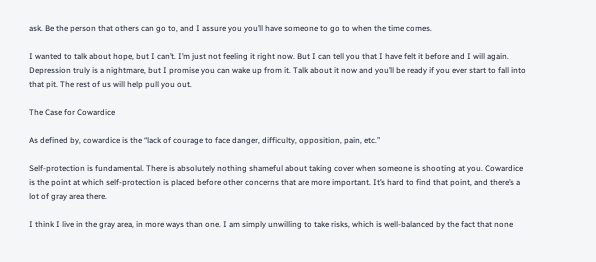ask. Be the person that others can go to, and I assure you you’ll have someone to go to when the time comes.

I wanted to talk about hope, but I can’t. I’m just not feeling it right now. But I can tell you that I have felt it before and I will again. Depression truly is a nightmare, but I promise you can wake up from it. Talk about it now and you’ll be ready if you ever start to fall into that pit. The rest of us will help pull you out.

The Case for Cowardice

As defined by, cowardice is the “lack of courage to face danger, difficulty, opposition, pain, etc.”

Self-protection is fundamental. There is absolutely nothing shameful about taking cover when someone is shooting at you. Cowardice is the point at which self-protection is placed before other concerns that are more important. It’s hard to find that point, and there’s a lot of gray area there.

I think I live in the gray area, in more ways than one. I am simply unwilling to take risks, which is well-balanced by the fact that none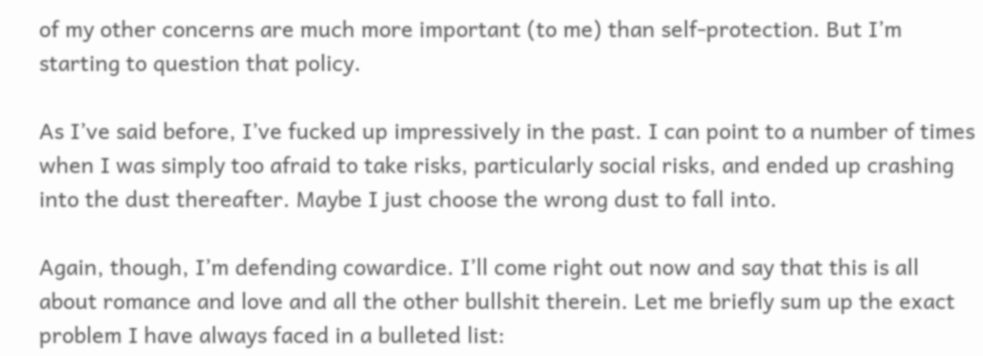of my other concerns are much more important (to me) than self-protection. But I’m starting to question that policy.

As I’ve said before, I’ve fucked up impressively in the past. I can point to a number of times when I was simply too afraid to take risks, particularly social risks, and ended up crashing into the dust thereafter. Maybe I just choose the wrong dust to fall into.

Again, though, I’m defending cowardice. I’ll come right out now and say that this is all about romance and love and all the other bullshit therein. Let me briefly sum up the exact problem I have always faced in a bulleted list: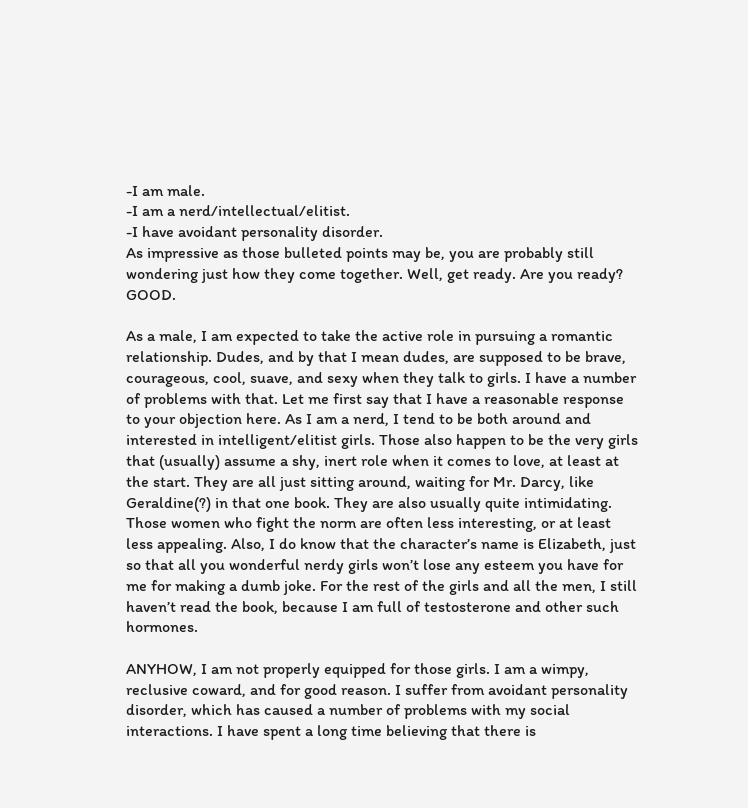-I am male.
-I am a nerd/intellectual/elitist.
-I have avoidant personality disorder.
As impressive as those bulleted points may be, you are probably still wondering just how they come together. Well, get ready. Are you ready? GOOD.

As a male, I am expected to take the active role in pursuing a romantic relationship. Dudes, and by that I mean dudes, are supposed to be brave, courageous, cool, suave, and sexy when they talk to girls. I have a number of problems with that. Let me first say that I have a reasonable response to your objection here. As I am a nerd, I tend to be both around and interested in intelligent/elitist girls. Those also happen to be the very girls that (usually) assume a shy, inert role when it comes to love, at least at the start. They are all just sitting around, waiting for Mr. Darcy, like Geraldine(?) in that one book. They are also usually quite intimidating. Those women who fight the norm are often less interesting, or at least less appealing. Also, I do know that the character’s name is Elizabeth, just so that all you wonderful nerdy girls won’t lose any esteem you have for me for making a dumb joke. For the rest of the girls and all the men, I still haven’t read the book, because I am full of testosterone and other such hormones.

ANYHOW, I am not properly equipped for those girls. I am a wimpy, reclusive coward, and for good reason. I suffer from avoidant personality disorder, which has caused a number of problems with my social interactions. I have spent a long time believing that there is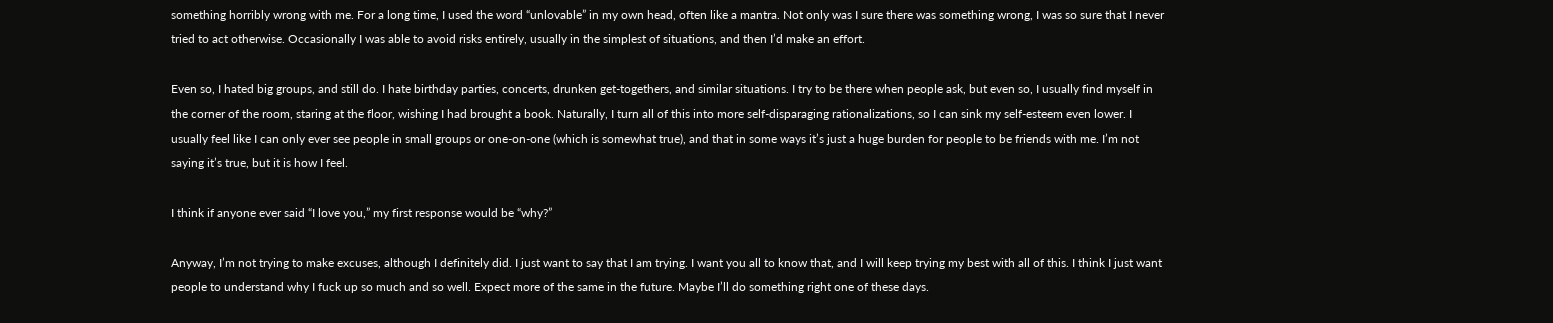something horribly wrong with me. For a long time, I used the word “unlovable” in my own head, often like a mantra. Not only was I sure there was something wrong, I was so sure that I never tried to act otherwise. Occasionally I was able to avoid risks entirely, usually in the simplest of situations, and then I’d make an effort.

Even so, I hated big groups, and still do. I hate birthday parties, concerts, drunken get-togethers, and similar situations. I try to be there when people ask, but even so, I usually find myself in the corner of the room, staring at the floor, wishing I had brought a book. Naturally, I turn all of this into more self-disparaging rationalizations, so I can sink my self-esteem even lower. I usually feel like I can only ever see people in small groups or one-on-one (which is somewhat true), and that in some ways it’s just a huge burden for people to be friends with me. I’m not saying it’s true, but it is how I feel.

I think if anyone ever said “I love you,” my first response would be “why?”

Anyway, I’m not trying to make excuses, although I definitely did. I just want to say that I am trying. I want you all to know that, and I will keep trying my best with all of this. I think I just want people to understand why I fuck up so much and so well. Expect more of the same in the future. Maybe I’ll do something right one of these days.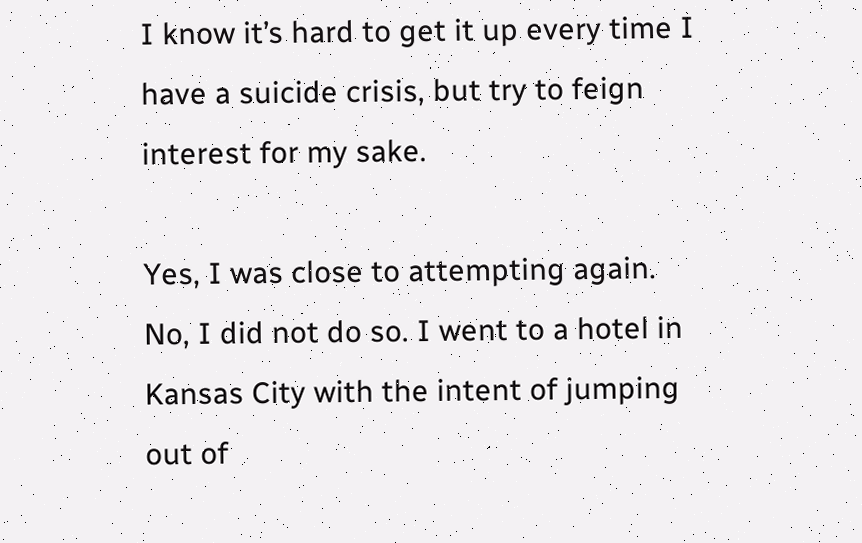I know it’s hard to get it up every time I have a suicide crisis, but try to feign interest for my sake.

Yes, I was close to attempting again. No, I did not do so. I went to a hotel in Kansas City with the intent of jumping out of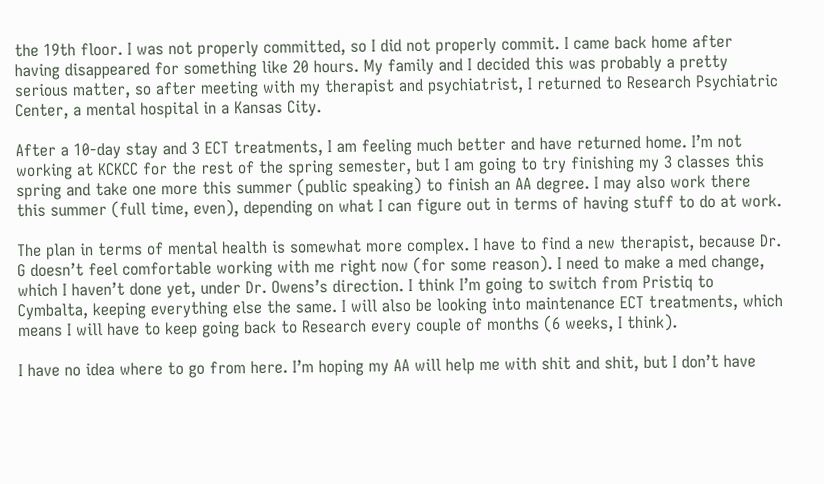the 19th floor. I was not properly committed, so I did not properly commit. I came back home after having disappeared for something like 20 hours. My family and I decided this was probably a pretty serious matter, so after meeting with my therapist and psychiatrist, I returned to Research Psychiatric Center, a mental hospital in a Kansas City.

After a 10-day stay and 3 ECT treatments, I am feeling much better and have returned home. I’m not working at KCKCC for the rest of the spring semester, but I am going to try finishing my 3 classes this spring and take one more this summer (public speaking) to finish an AA degree. I may also work there this summer (full time, even), depending on what I can figure out in terms of having stuff to do at work.

The plan in terms of mental health is somewhat more complex. I have to find a new therapist, because Dr. G doesn’t feel comfortable working with me right now (for some reason). I need to make a med change, which I haven’t done yet, under Dr. Owens’s direction. I think I’m going to switch from Pristiq to Cymbalta, keeping everything else the same. I will also be looking into maintenance ECT treatments, which means I will have to keep going back to Research every couple of months (6 weeks, I think).

I have no idea where to go from here. I’m hoping my AA will help me with shit and shit, but I don’t have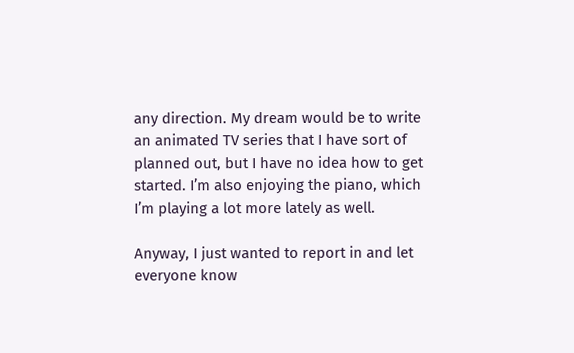any direction. My dream would be to write an animated TV series that I have sort of planned out, but I have no idea how to get started. I’m also enjoying the piano, which I’m playing a lot more lately as well.

Anyway, I just wanted to report in and let everyone know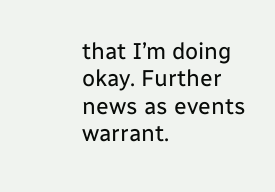that I’m doing okay. Further news as events warrant.